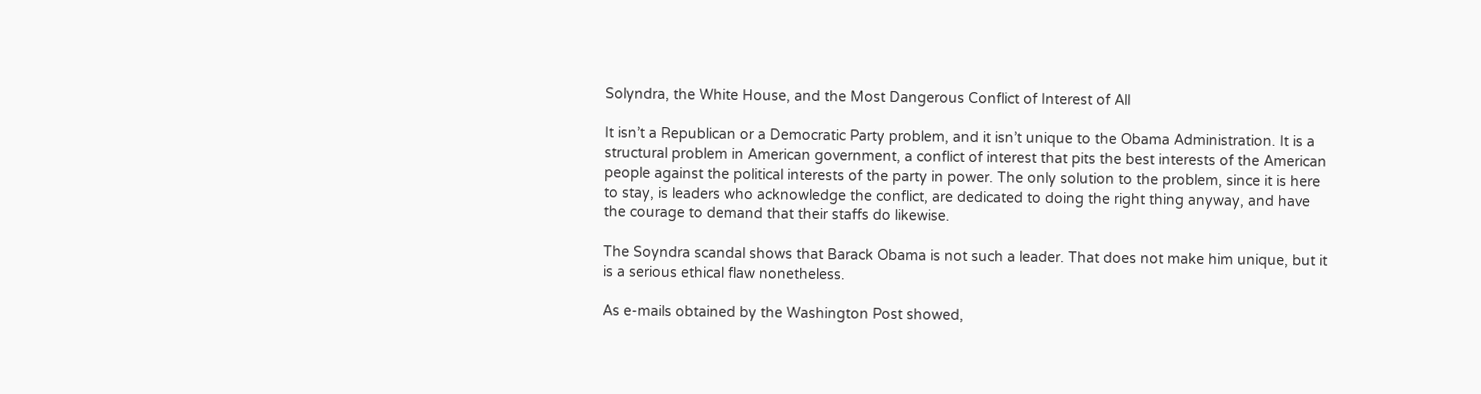Solyndra, the White House, and the Most Dangerous Conflict of Interest of All

It isn’t a Republican or a Democratic Party problem, and it isn’t unique to the Obama Administration. It is a structural problem in American government, a conflict of interest that pits the best interests of the American people against the political interests of the party in power. The only solution to the problem, since it is here to stay, is leaders who acknowledge the conflict, are dedicated to doing the right thing anyway, and have the courage to demand that their staffs do likewise.

The Soyndra scandal shows that Barack Obama is not such a leader. That does not make him unique, but it is a serious ethical flaw nonetheless.

As e-mails obtained by the Washington Post showed,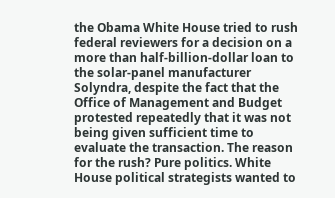the Obama White House tried to rush federal reviewers for a decision on a more than half-billion-dollar loan to the solar-panel manufacturer Solyndra, despite the fact that the Office of Management and Budget protested repeatedly that it was not being given sufficient time to evaluate the transaction. The reason for the rush? Pure politics. White House political strategists wanted to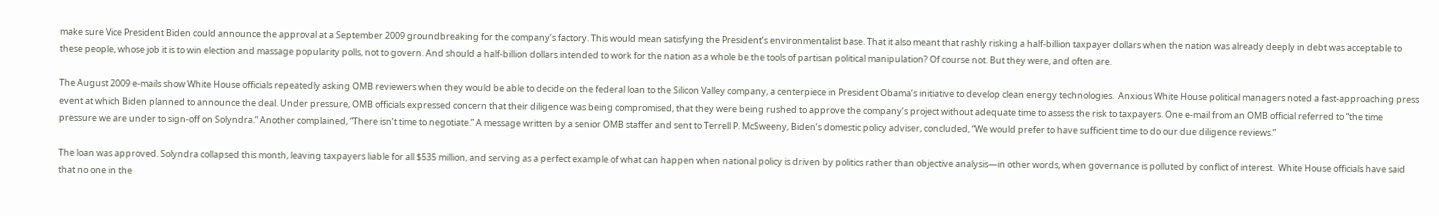make sure Vice President Biden could announce the approval at a September 2009 groundbreaking for the company’s factory. This would mean satisfying the President’s environmentalist base. That it also meant that rashly risking a half-billion taxpayer dollars when the nation was already deeply in debt was acceptable to these people, whose job it is to win election and massage popularity polls, not to govern. And should a half-billion dollars intended to work for the nation as a whole be the tools of partisan political manipulation? Of course not. But they were, and often are.

The August 2009 e-mails show White House officials repeatedly asking OMB reviewers when they would be able to decide on the federal loan to the Silicon Valley company, a centerpiece in President Obama’s initiative to develop clean energy technologies.  Anxious White House political managers noted a fast-approaching press event at which Biden planned to announce the deal. Under pressure, OMB officials expressed concern that their diligence was being compromised, that they were being rushed to approve the company’s project without adequate time to assess the risk to taxpayers. One e-mail from an OMB official referred to “the time pressure we are under to sign-off on Solyndra.” Another complained, “There isn’t time to negotiate.” A message written by a senior OMB staffer and sent to Terrell P. McSweeny, Biden’s domestic policy adviser, concluded, “We would prefer to have sufficient time to do our due diligence reviews.”

The loan was approved. Solyndra collapsed this month, leaving taxpayers liable for all $535 million, and serving as a perfect example of what can happen when national policy is driven by politics rather than objective analysis—in other words, when governance is polluted by conflict of interest.  White House officials have said that no one in the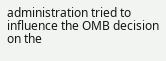administration tried to influence the OMB decision on the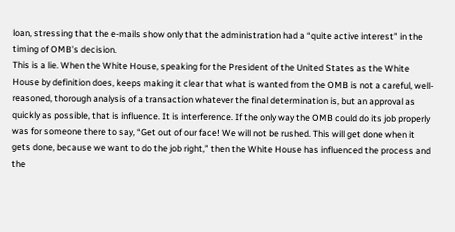loan, stressing that the e-mails show only that the administration had a “quite active interest” in the timing of OMB’s decision.
This is a lie. When the White House, speaking for the President of the United States as the White House by definition does, keeps making it clear that what is wanted from the OMB is not a careful, well-reasoned, thorough analysis of a transaction whatever the final determination is, but an approval as quickly as possible, that is influence. It is interference. If the only way the OMB could do its job properly was for someone there to say, “Get out of our face! We will not be rushed. This will get done when it gets done, because we want to do the job right,” then the White House has influenced the process and the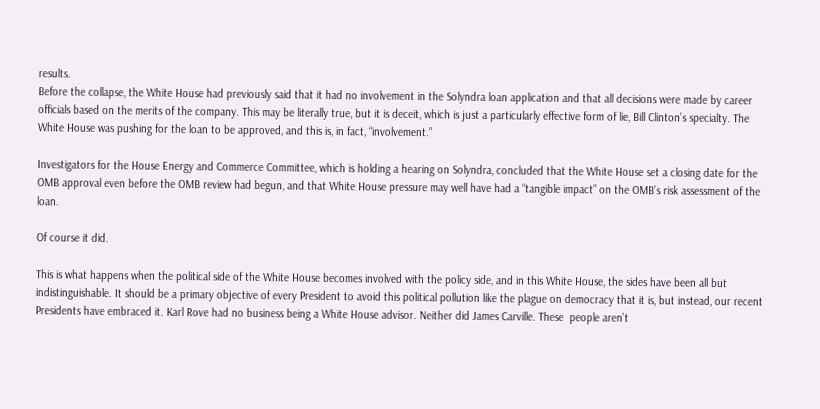results.
Before the collapse, the White House had previously said that it had no involvement in the Solyndra loan application and that all decisions were made by career officials based on the merits of the company. This may be literally true, but it is deceit, which is just a particularly effective form of lie, Bill Clinton’s specialty. The White House was pushing for the loan to be approved, and this is, in fact, “involvement.”

Investigators for the House Energy and Commerce Committee, which is holding a hearing on Solyndra, concluded that the White House set a closing date for the OMB approval even before the OMB review had begun, and that White House pressure may well have had a “tangible impact” on the OMB’s risk assessment of the loan.

Of course it did.

This is what happens when the political side of the White House becomes involved with the policy side, and in this White House, the sides have been all but indistinguishable. It should be a primary objective of every President to avoid this political pollution like the plague on democracy that it is, but instead, our recent Presidents have embraced it. Karl Rove had no business being a White House advisor. Neither did James Carville. These  people aren’t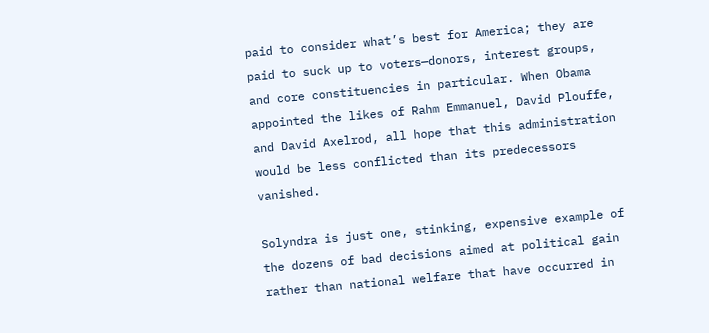paid to consider what’s best for America; they are paid to suck up to voters—donors, interest groups, and core constituencies in particular. When Obama appointed the likes of Rahm Emmanuel, David Plouffe, and David Axelrod, all hope that this administration would be less conflicted than its predecessors vanished.

Solyndra is just one, stinking, expensive example of the dozens of bad decisions aimed at political gain rather than national welfare that have occurred in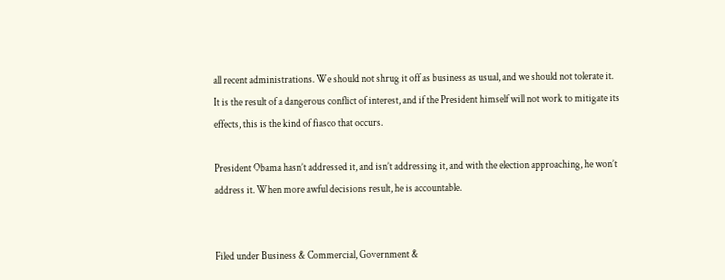all recent administrations. We should not shrug it off as business as usual, and we should not tolerate it. It is the result of a dangerous conflict of interest, and if the President himself will not work to mitigate its effects, this is the kind of fiasco that occurs.

President Obama hasn’t addressed it, and isn’t addressing it, and with the election approaching, he won’t address it. When more awful decisions result, he is accountable.


Filed under Business & Commercial, Government &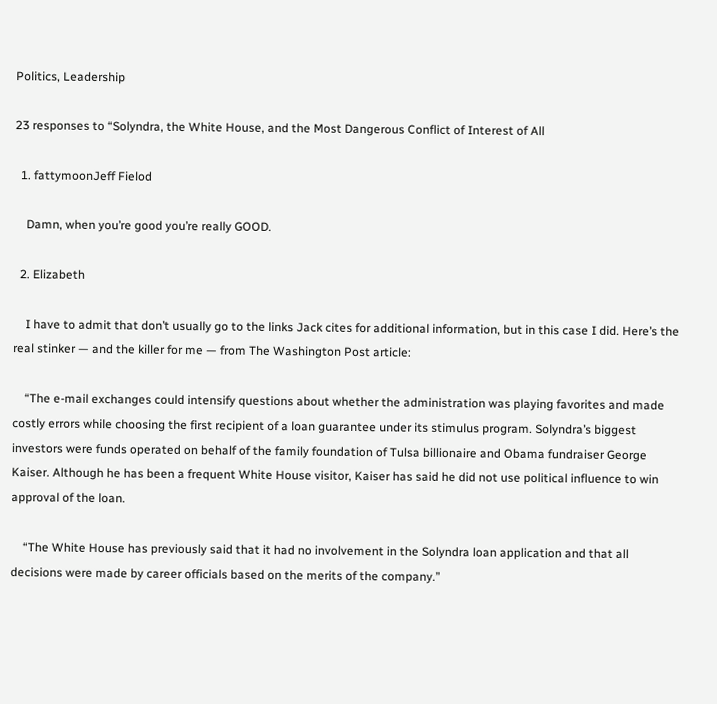Politics, Leadership

23 responses to “Solyndra, the White House, and the Most Dangerous Conflict of Interest of All

  1. fattymoonJeff Fielod

    Damn, when you’re good you’re really GOOD.

  2. Elizabeth

    I have to admit that don’t usually go to the links Jack cites for additional information, but in this case I did. Here’s the real stinker — and the killer for me — from The Washington Post article:

    “The e-mail exchanges could intensify questions about whether the administration was playing favorites and made costly errors while choosing the first recipient of a loan guarantee under its stimulus program. Solyndra’s biggest investors were funds operated on behalf of the family foundation of Tulsa billionaire and Obama fundraiser George Kaiser. Although he has been a frequent White House visitor, Kaiser has said he did not use political influence to win approval of the loan.

    “The White House has previously said that it had no involvement in the Solyndra loan application and that all decisions were made by career officials based on the merits of the company.”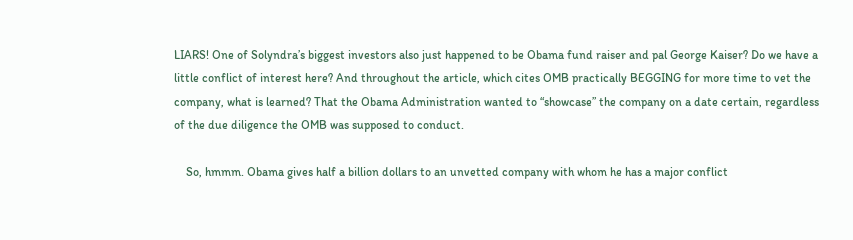LIARS! One of Solyndra’s biggest investors also just happened to be Obama fund raiser and pal George Kaiser? Do we have a little conflict of interest here? And throughout the article, which cites OMB practically BEGGING for more time to vet the company, what is learned? That the Obama Administration wanted to “showcase” the company on a date certain, regardless of the due diligence the OMB was supposed to conduct.

    So, hmmm. Obama gives half a billion dollars to an unvetted company with whom he has a major conflict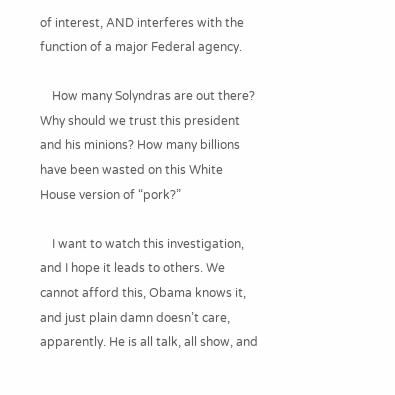of interest, AND interferes with the function of a major Federal agency.

    How many Solyndras are out there? Why should we trust this president and his minions? How many billions have been wasted on this White House version of “pork?”

    I want to watch this investigation, and I hope it leads to others. We cannot afford this, Obama knows it, and just plain damn doesn’t care, apparently. He is all talk, all show, and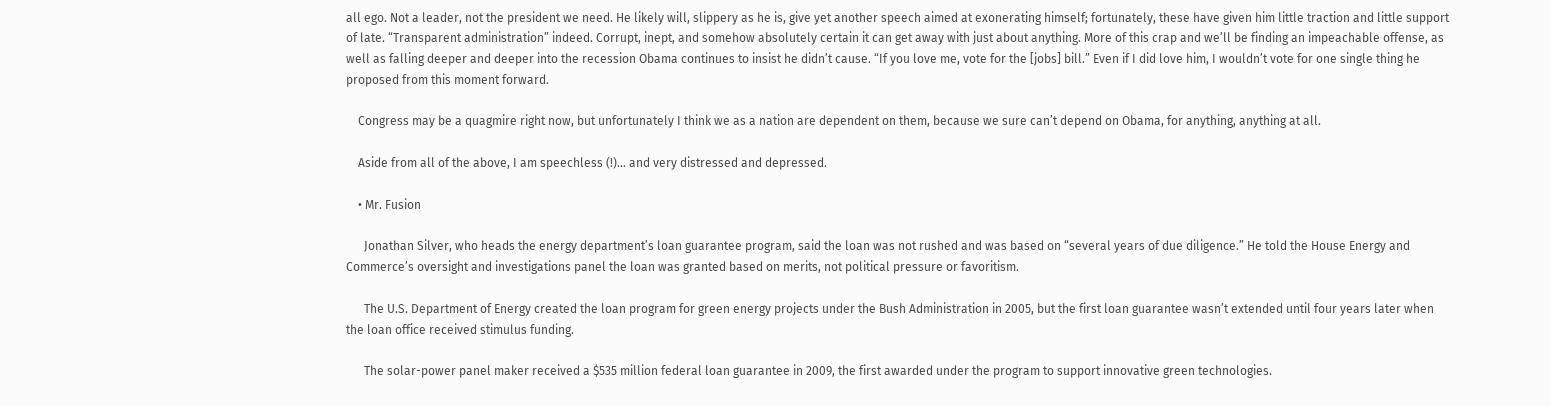all ego. Not a leader, not the president we need. He likely will, slippery as he is, give yet another speech aimed at exonerating himself; fortunately, these have given him little traction and little support of late. “Transparent administration” indeed. Corrupt, inept, and somehow absolutely certain it can get away with just about anything. More of this crap and we’ll be finding an impeachable offense, as well as falling deeper and deeper into the recession Obama continues to insist he didn’t cause. “If you love me, vote for the [jobs] bill.” Even if I did love him, I wouldn’t vote for one single thing he proposed from this moment forward.

    Congress may be a quagmire right now, but unfortunately I think we as a nation are dependent on them, because we sure can’t depend on Obama, for anything, anything at all.

    Aside from all of the above, I am speechless (!)… and very distressed and depressed.

    • Mr. Fusion

      Jonathan Silver, who heads the energy department’s loan guarantee program, said the loan was not rushed and was based on “several years of due diligence.” He told the House Energy and Commerce’s oversight and investigations panel the loan was granted based on merits, not political pressure or favoritism.

      The U.S. Department of Energy created the loan program for green energy projects under the Bush Administration in 2005, but the first loan guarantee wasn’t extended until four years later when the loan office received stimulus funding.

      The solar-power panel maker received a $535 million federal loan guarantee in 2009, the first awarded under the program to support innovative green technologies.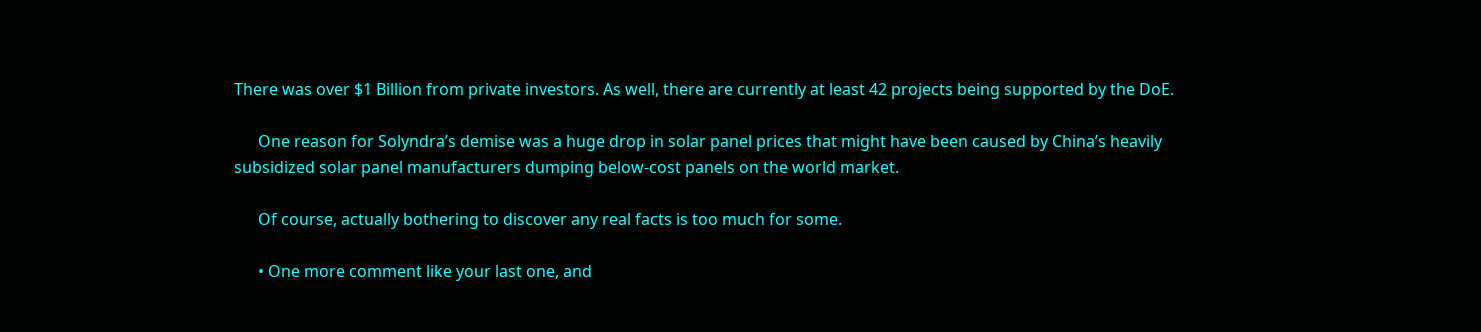There was over $1 Billion from private investors. As well, there are currently at least 42 projects being supported by the DoE.

      One reason for Solyndra’s demise was a huge drop in solar panel prices that might have been caused by China’s heavily subsidized solar panel manufacturers dumping below-cost panels on the world market.

      Of course, actually bothering to discover any real facts is too much for some.

      • One more comment like your last one, and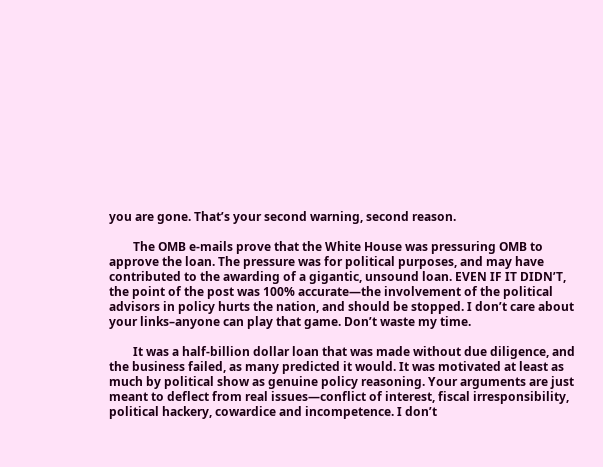you are gone. That’s your second warning, second reason.

        The OMB e-mails prove that the White House was pressuring OMB to approve the loan. The pressure was for political purposes, and may have contributed to the awarding of a gigantic, unsound loan. EVEN IF IT DIDN’T, the point of the post was 100% accurate—the involvement of the political advisors in policy hurts the nation, and should be stopped. I don’t care about your links–anyone can play that game. Don’t waste my time.

        It was a half-billion dollar loan that was made without due diligence, and the business failed, as many predicted it would. It was motivated at least as much by political show as genuine policy reasoning. Your arguments are just meant to deflect from real issues—conflict of interest, fiscal irresponsibility, political hackery, cowardice and incompetence. I don’t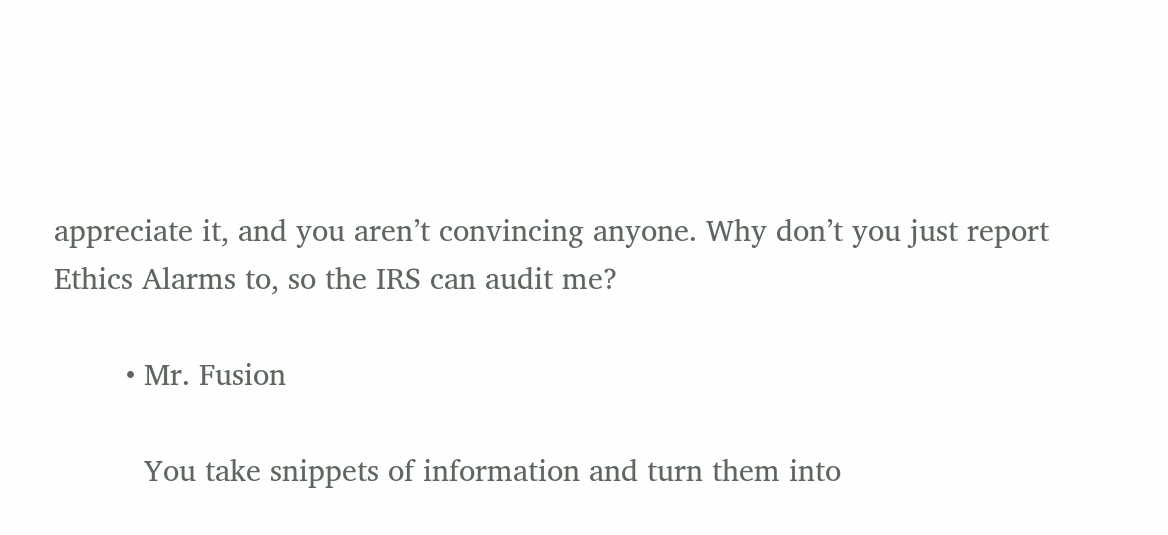appreciate it, and you aren’t convincing anyone. Why don’t you just report Ethics Alarms to, so the IRS can audit me?

        • Mr. Fusion

          You take snippets of information and turn them into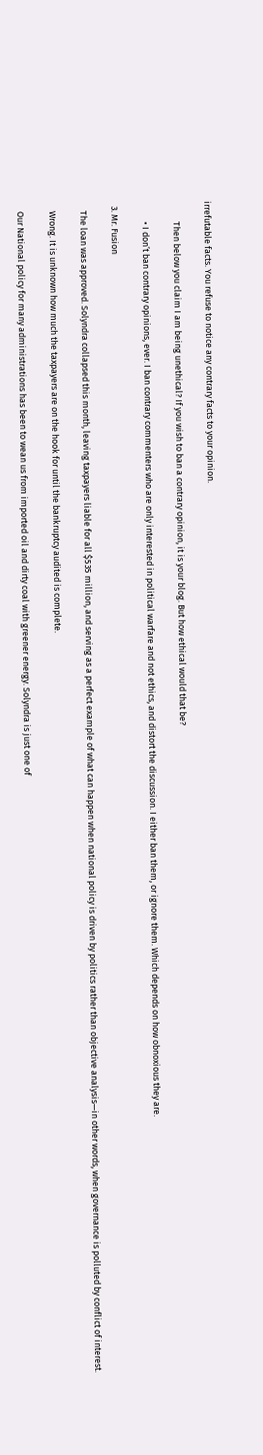irrefutable facts. You refuse to notice any contrary facts to your opinion.

          Then below you claim I am being unethical? If you wish to ban a contrary opinion, it is your blog. But how ethical would that be?

          • I don’t ban contrary opinions, ever. I ban contrary commenters who are only interested in political warfare and not ethics, and distort the discussion. I either ban them, or ignore them. Which depends on how obnoxious they are.

  3. Mr. Fusion

    The loan was approved. Solyndra collapsed this month, leaving taxpayers liable for all $535 million, and serving as a perfect example of what can happen when national policy is driven by politics rather than objective analysis—in other words, when governance is polluted by conflict of interest.

    Wrong. It is unknown how much the taxpayers are on the hook for until the bankruptcy audited is complete.

    Our National policy for many administrations has been to wean us from imported oil and dirty coal with greener energy. Solyndra is just one of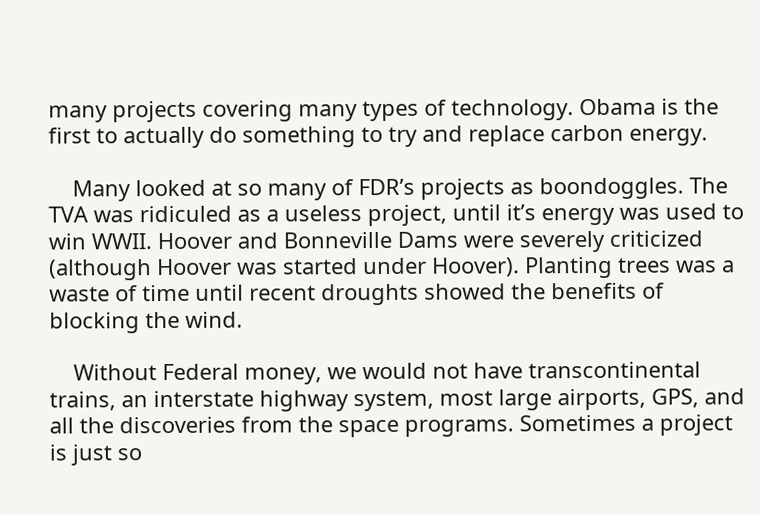many projects covering many types of technology. Obama is the first to actually do something to try and replace carbon energy.

    Many looked at so many of FDR’s projects as boondoggles. The TVA was ridiculed as a useless project, until it’s energy was used to win WWII. Hoover and Bonneville Dams were severely criticized (although Hoover was started under Hoover). Planting trees was a waste of time until recent droughts showed the benefits of blocking the wind.

    Without Federal money, we would not have transcontinental trains, an interstate highway system, most large airports, GPS, and all the discoveries from the space programs. Sometimes a project is just so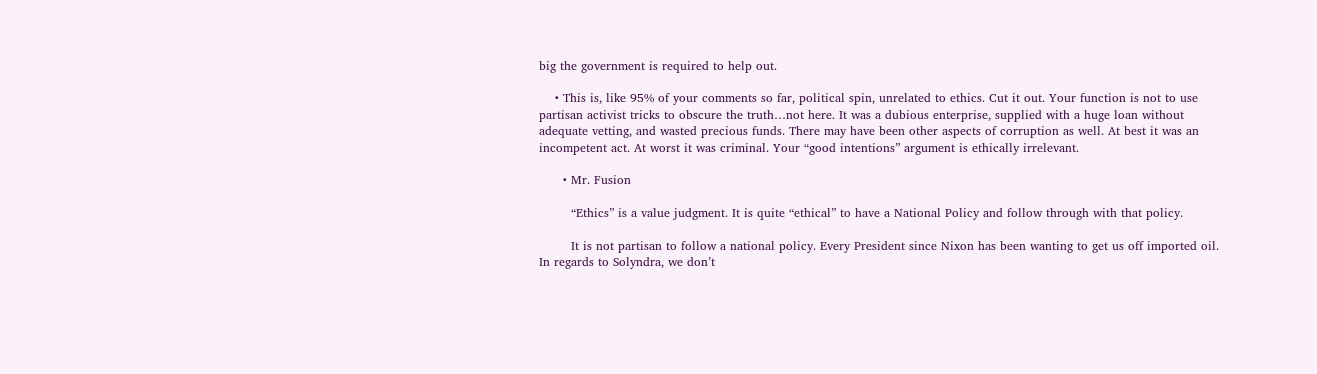big the government is required to help out.

    • This is, like 95% of your comments so far, political spin, unrelated to ethics. Cut it out. Your function is not to use partisan activist tricks to obscure the truth…not here. It was a dubious enterprise, supplied with a huge loan without adequate vetting, and wasted precious funds. There may have been other aspects of corruption as well. At best it was an incompetent act. At worst it was criminal. Your “good intentions” argument is ethically irrelevant.

      • Mr. Fusion

        “Ethics” is a value judgment. It is quite “ethical” to have a National Policy and follow through with that policy.

        It is not partisan to follow a national policy. Every President since Nixon has been wanting to get us off imported oil. In regards to Solyndra, we don’t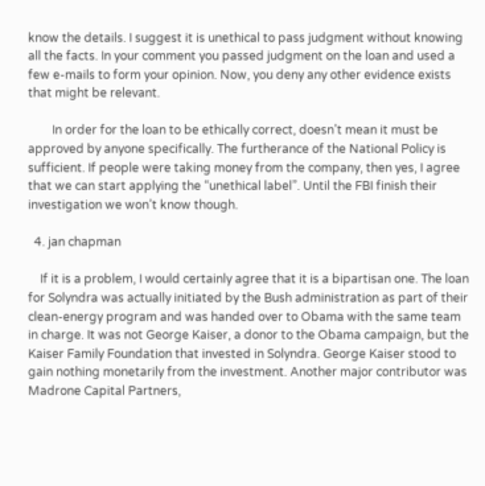know the details. I suggest it is unethical to pass judgment without knowing all the facts. In your comment you passed judgment on the loan and used a few e-mails to form your opinion. Now, you deny any other evidence exists that might be relevant.

        In order for the loan to be ethically correct, doesn’t mean it must be approved by anyone specifically. The furtherance of the National Policy is sufficient. If people were taking money from the company, then yes, I agree that we can start applying the “unethical label”. Until the FBI finish their investigation we won’t know though.

  4. jan chapman

    If it is a problem, I would certainly agree that it is a bipartisan one. The loan for Solyndra was actually initiated by the Bush administration as part of their clean-energy program and was handed over to Obama with the same team in charge. It was not George Kaiser, a donor to the Obama campaign, but the Kaiser Family Foundation that invested in Solyndra. George Kaiser stood to gain nothing monetarily from the investment. Another major contributor was Madrone Capital Partners,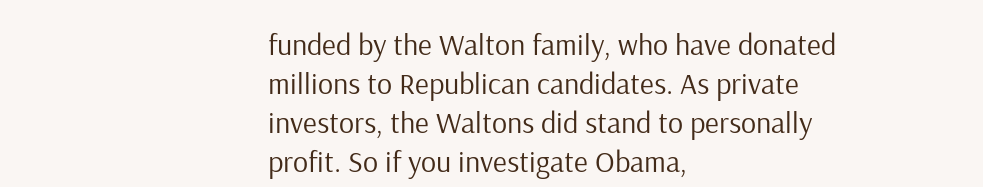funded by the Walton family, who have donated millions to Republican candidates. As private investors, the Waltons did stand to personally profit. So if you investigate Obama,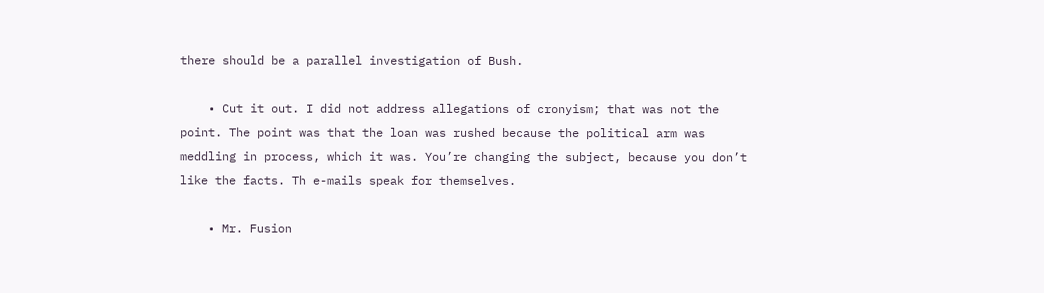there should be a parallel investigation of Bush.

    • Cut it out. I did not address allegations of cronyism; that was not the point. The point was that the loan was rushed because the political arm was meddling in process, which it was. You’re changing the subject, because you don’t like the facts. Th e-mails speak for themselves.

    • Mr. Fusion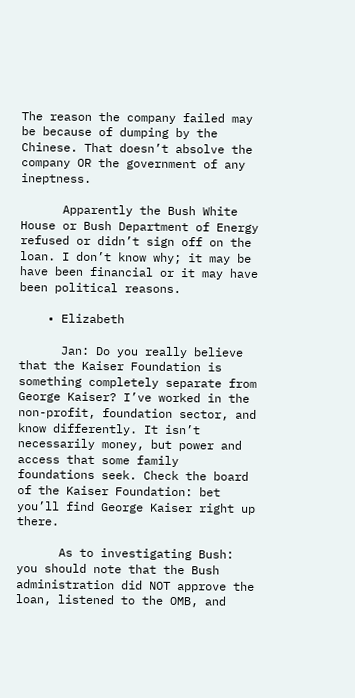The reason the company failed may be because of dumping by the Chinese. That doesn’t absolve the company OR the government of any ineptness.

      Apparently the Bush White House or Bush Department of Energy refused or didn’t sign off on the loan. I don’t know why; it may be have been financial or it may have been political reasons.

    • Elizabeth

      Jan: Do you really believe that the Kaiser Foundation is something completely separate from George Kaiser? I’ve worked in the non-profit, foundation sector, and know differently. It isn’t necessarily money, but power and access that some family foundations seek. Check the board of the Kaiser Foundation: bet you’ll find George Kaiser right up there.

      As to investigating Bush: you should note that the Bush administration did NOT approve the loan, listened to the OMB, and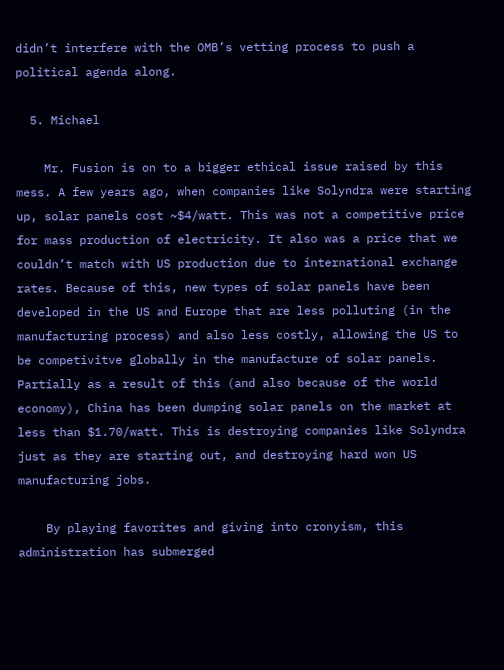didn’t interfere with the OMB’s vetting process to push a political agenda along.

  5. Michael

    Mr. Fusion is on to a bigger ethical issue raised by this mess. A few years ago, when companies like Solyndra were starting up, solar panels cost ~$4/watt. This was not a competitive price for mass production of electricity. It also was a price that we couldn’t match with US production due to international exchange rates. Because of this, new types of solar panels have been developed in the US and Europe that are less polluting (in the manufacturing process) and also less costly, allowing the US to be competivitve globally in the manufacture of solar panels. Partially as a result of this (and also because of the world economy), China has been dumping solar panels on the market at less than $1.70/watt. This is destroying companies like Solyndra just as they are starting out, and destroying hard won US manufacturing jobs.

    By playing favorites and giving into cronyism, this administration has submerged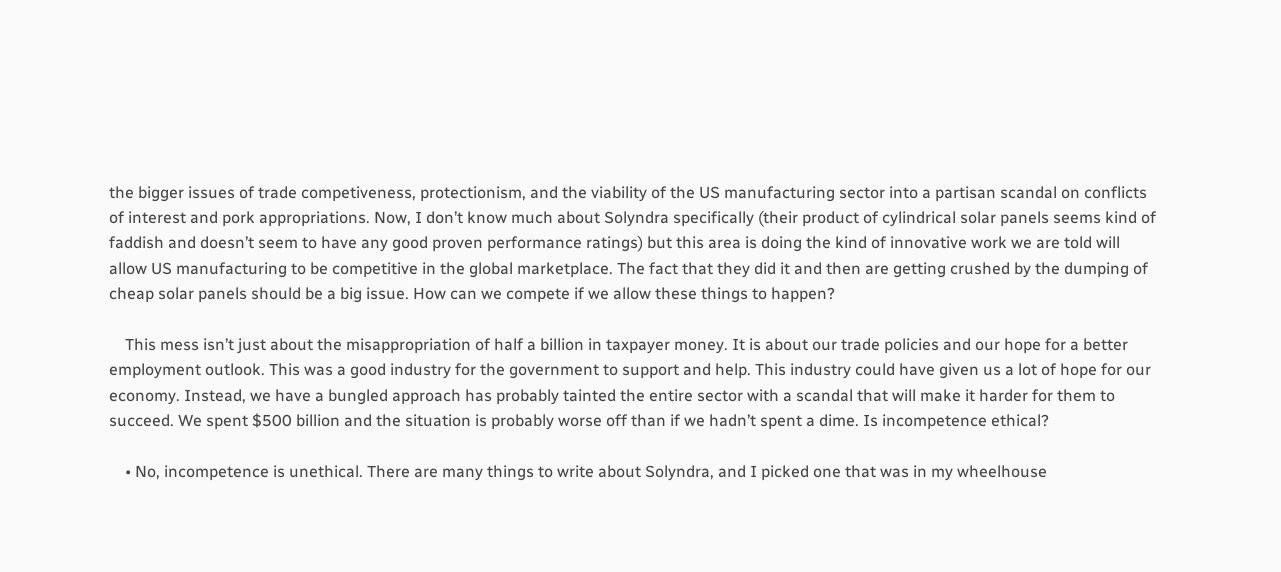the bigger issues of trade competiveness, protectionism, and the viability of the US manufacturing sector into a partisan scandal on conflicts of interest and pork appropriations. Now, I don’t know much about Solyndra specifically (their product of cylindrical solar panels seems kind of faddish and doesn’t seem to have any good proven performance ratings) but this area is doing the kind of innovative work we are told will allow US manufacturing to be competitive in the global marketplace. The fact that they did it and then are getting crushed by the dumping of cheap solar panels should be a big issue. How can we compete if we allow these things to happen?

    This mess isn’t just about the misappropriation of half a billion in taxpayer money. It is about our trade policies and our hope for a better employment outlook. This was a good industry for the government to support and help. This industry could have given us a lot of hope for our economy. Instead, we have a bungled approach has probably tainted the entire sector with a scandal that will make it harder for them to succeed. We spent $500 billion and the situation is probably worse off than if we hadn’t spent a dime. Is incompetence ethical?

    • No, incompetence is unethical. There are many things to write about Solyndra, and I picked one that was in my wheelhouse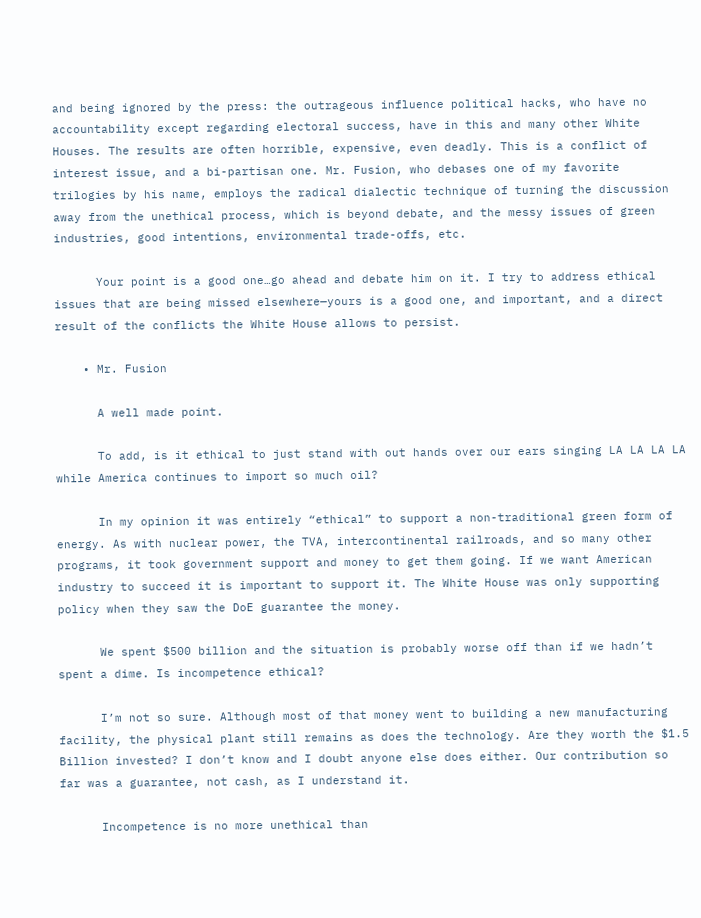and being ignored by the press: the outrageous influence political hacks, who have no accountability except regarding electoral success, have in this and many other White Houses. The results are often horrible, expensive, even deadly. This is a conflict of interest issue, and a bi-partisan one. Mr. Fusion, who debases one of my favorite trilogies by his name, employs the radical dialectic technique of turning the discussion away from the unethical process, which is beyond debate, and the messy issues of green industries, good intentions, environmental trade-offs, etc.

      Your point is a good one…go ahead and debate him on it. I try to address ethical issues that are being missed elsewhere—yours is a good one, and important, and a direct result of the conflicts the White House allows to persist.

    • Mr. Fusion

      A well made point.

      To add, is it ethical to just stand with out hands over our ears singing LA LA LA LA while America continues to import so much oil?

      In my opinion it was entirely “ethical” to support a non-traditional green form of energy. As with nuclear power, the TVA, intercontinental railroads, and so many other programs, it took government support and money to get them going. If we want American industry to succeed it is important to support it. The White House was only supporting policy when they saw the DoE guarantee the money.

      We spent $500 billion and the situation is probably worse off than if we hadn’t spent a dime. Is incompetence ethical?

      I’m not so sure. Although most of that money went to building a new manufacturing facility, the physical plant still remains as does the technology. Are they worth the $1.5 Billion invested? I don’t know and I doubt anyone else does either. Our contribution so far was a guarantee, not cash, as I understand it.

      Incompetence is no more unethical than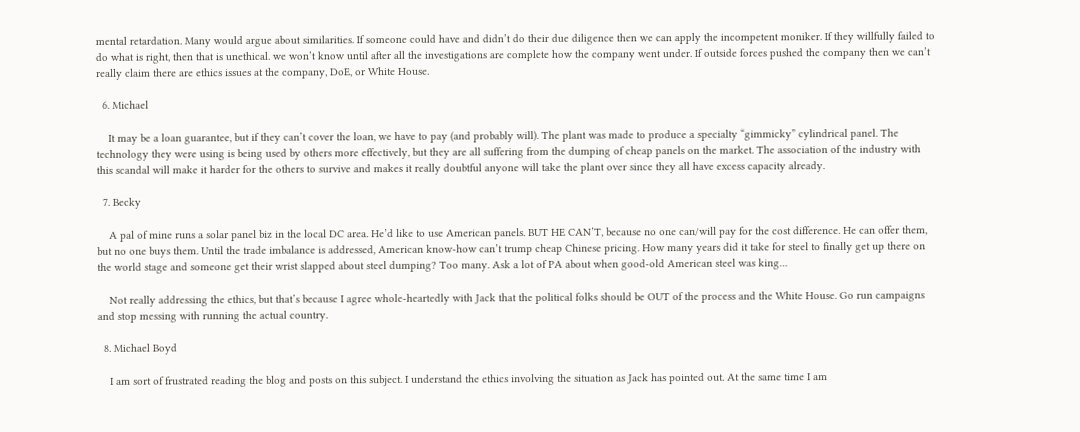mental retardation. Many would argue about similarities. If someone could have and didn’t do their due diligence then we can apply the incompetent moniker. If they willfully failed to do what is right, then that is unethical. we won’t know until after all the investigations are complete how the company went under. If outside forces pushed the company then we can’t really claim there are ethics issues at the company, DoE, or White House.

  6. Michael

    It may be a loan guarantee, but if they can’t cover the loan, we have to pay (and probably will). The plant was made to produce a specialty “gimmicky” cylindrical panel. The technology they were using is being used by others more effectively, but they are all suffering from the dumping of cheap panels on the market. The association of the industry with this scandal will make it harder for the others to survive and makes it really doubtful anyone will take the plant over since they all have excess capacity already.

  7. Becky

    A pal of mine runs a solar panel biz in the local DC area. He’d like to use American panels. BUT HE CAN’T, because no one can/will pay for the cost difference. He can offer them, but no one buys them. Until the trade imbalance is addressed, American know-how can’t trump cheap Chinese pricing. How many years did it take for steel to finally get up there on the world stage and someone get their wrist slapped about steel dumping? Too many. Ask a lot of PA about when good-old American steel was king…

    Not really addressing the ethics, but that’s because I agree whole-heartedly with Jack that the political folks should be OUT of the process and the White House. Go run campaigns and stop messing with running the actual country.

  8. Michael Boyd

    I am sort of frustrated reading the blog and posts on this subject. I understand the ethics involving the situation as Jack has pointed out. At the same time I am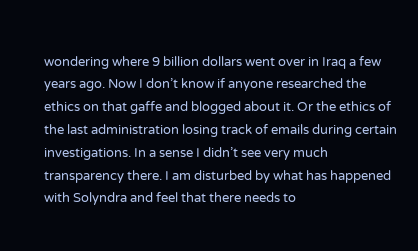wondering where 9 billion dollars went over in Iraq a few years ago. Now I don’t know if anyone researched the ethics on that gaffe and blogged about it. Or the ethics of the last administration losing track of emails during certain investigations. In a sense I didn’t see very much transparency there. I am disturbed by what has happened with Solyndra and feel that there needs to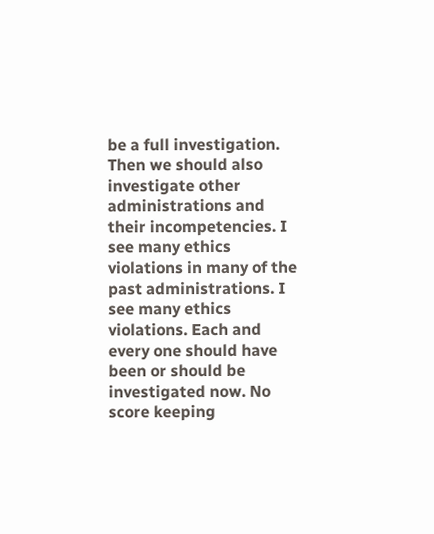be a full investigation. Then we should also investigate other administrations and their incompetencies. I see many ethics violations in many of the past administrations. I see many ethics violations. Each and every one should have been or should be investigated now. No score keeping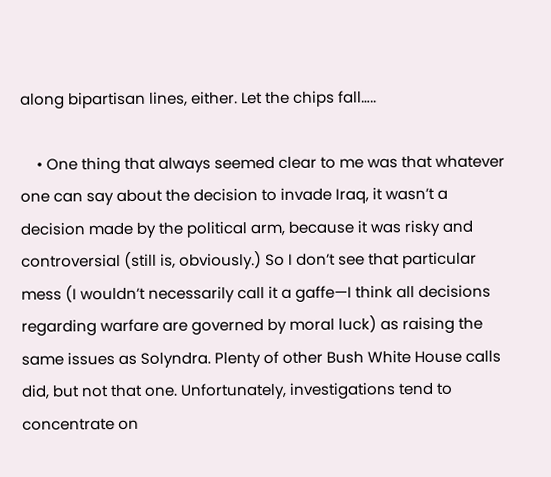along bipartisan lines, either. Let the chips fall…..

    • One thing that always seemed clear to me was that whatever one can say about the decision to invade Iraq, it wasn’t a decision made by the political arm, because it was risky and controversial (still is, obviously.) So I don’t see that particular mess (I wouldn’t necessarily call it a gaffe—I think all decisions regarding warfare are governed by moral luck) as raising the same issues as Solyndra. Plenty of other Bush White House calls did, but not that one. Unfortunately, investigations tend to concentrate on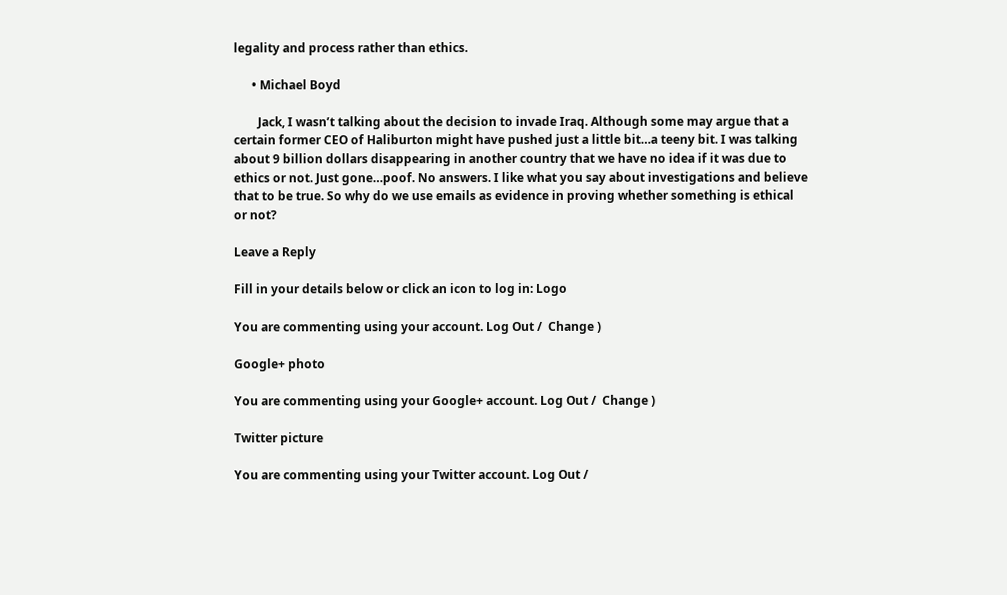legality and process rather than ethics.

      • Michael Boyd

        Jack, I wasn’t talking about the decision to invade Iraq. Although some may argue that a certain former CEO of Haliburton might have pushed just a little bit…a teeny bit. I was talking about 9 billion dollars disappearing in another country that we have no idea if it was due to ethics or not. Just gone…poof. No answers. I like what you say about investigations and believe that to be true. So why do we use emails as evidence in proving whether something is ethical or not?

Leave a Reply

Fill in your details below or click an icon to log in: Logo

You are commenting using your account. Log Out /  Change )

Google+ photo

You are commenting using your Google+ account. Log Out /  Change )

Twitter picture

You are commenting using your Twitter account. Log Out /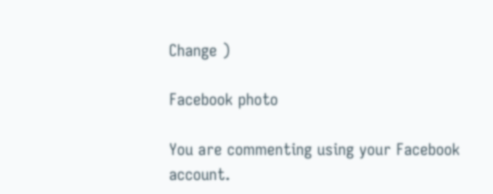Change )

Facebook photo

You are commenting using your Facebook account.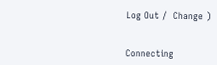Log Out /  Change )


Connecting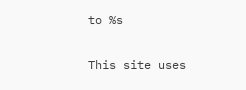to %s

This site uses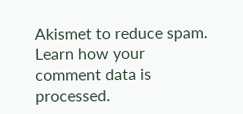Akismet to reduce spam. Learn how your comment data is processed.